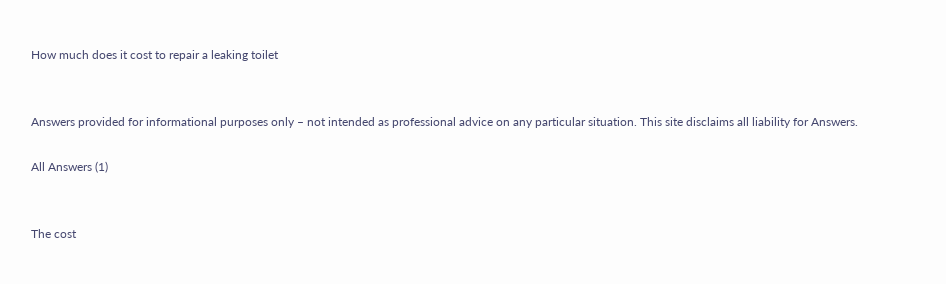How much does it cost to repair a leaking toilet


Answers provided for informational purposes only – not intended as professional advice on any particular situation. This site disclaims all liability for Answers.

All Answers (1)


The cost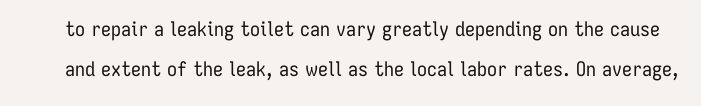to repair a leaking toilet can vary greatly depending on the cause and extent of the leak, as well as the local labor rates. On average,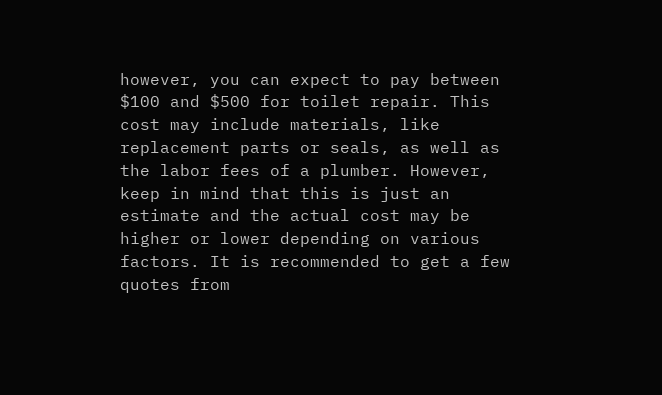however, you can expect to pay between $100 and $500 for toilet repair. This cost may include materials, like replacement parts or seals, as well as the labor fees of a plumber. However, keep in mind that this is just an estimate and the actual cost may be higher or lower depending on various factors. It is recommended to get a few quotes from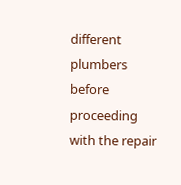different plumbers before proceeding with the repair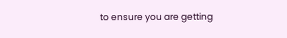to ensure you are getting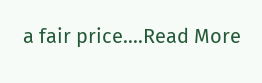a fair price....Read More